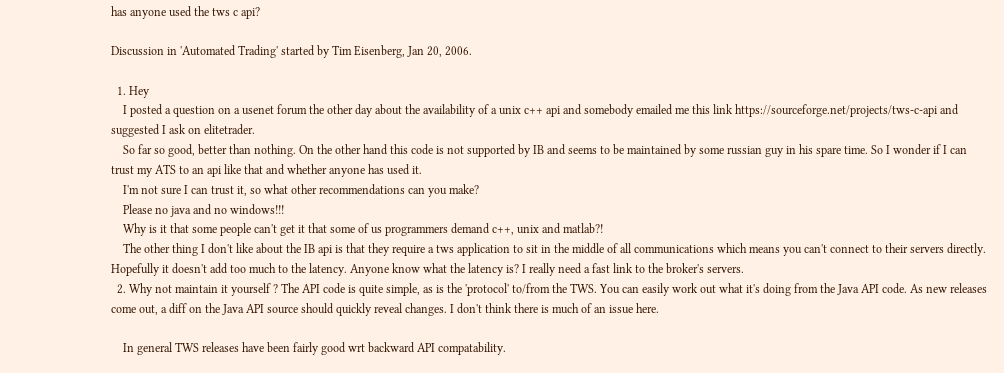has anyone used the tws c api?

Discussion in 'Automated Trading' started by Tim Eisenberg, Jan 20, 2006.

  1. Hey
    I posted a question on a usenet forum the other day about the availability of a unix c++ api and somebody emailed me this link https://sourceforge.net/projects/tws-c-api and suggested I ask on elitetrader.
    So far so good, better than nothing. On the other hand this code is not supported by IB and seems to be maintained by some russian guy in his spare time. So I wonder if I can trust my ATS to an api like that and whether anyone has used it.
    I'm not sure I can trust it, so what other recommendations can you make?
    Please no java and no windows!!!
    Why is it that some people can't get it that some of us programmers demand c++, unix and matlab?!
    The other thing I don't like about the IB api is that they require a tws application to sit in the middle of all communications which means you can't connect to their servers directly. Hopefully it doesn't add too much to the latency. Anyone know what the latency is? I really need a fast link to the broker's servers.
  2. Why not maintain it yourself ? The API code is quite simple, as is the 'protocol' to/from the TWS. You can easily work out what it's doing from the Java API code. As new releases come out, a diff on the Java API source should quickly reveal changes. I don't think there is much of an issue here.

    In general TWS releases have been fairly good wrt backward API compatability.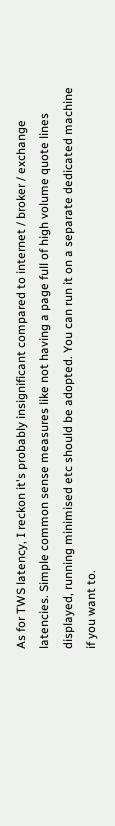As for TWS latency, I reckon it's probably insignificant compared to internet / broker / exchange latencies. Simple common sense measures like not having a page full of high volume quote lines displayed, running minimised etc should be adopted. You can run it on a separate dedicated machine if you want to.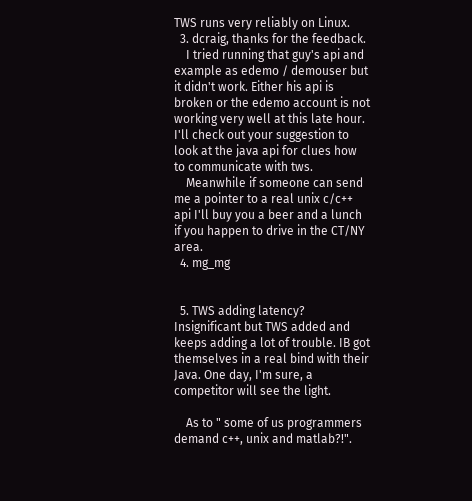TWS runs very reliably on Linux.
  3. dcraig, thanks for the feedback.
    I tried running that guy's api and example as edemo / demouser but it didn't work. Either his api is broken or the edemo account is not working very well at this late hour. I'll check out your suggestion to look at the java api for clues how to communicate with tws.
    Meanwhile if someone can send me a pointer to a real unix c/c++ api I'll buy you a beer and a lunch if you happen to drive in the CT/NY area.
  4. mg_mg


  5. TWS adding latency? Insignificant but TWS added and keeps adding a lot of trouble. IB got themselves in a real bind with their Java. One day, I'm sure, a competitor will see the light.

    As to " some of us programmers demand c++, unix and matlab?!".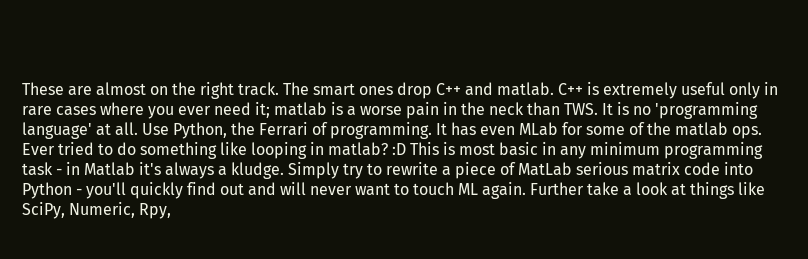These are almost on the right track. The smart ones drop C++ and matlab. C++ is extremely useful only in rare cases where you ever need it; matlab is a worse pain in the neck than TWS. It is no 'programming language' at all. Use Python, the Ferrari of programming. It has even MLab for some of the matlab ops. Ever tried to do something like looping in matlab? :D This is most basic in any minimum programming task - in Matlab it's always a kludge. Simply try to rewrite a piece of MatLab serious matrix code into Python - you'll quickly find out and will never want to touch ML again. Further take a look at things like SciPy, Numeric, Rpy,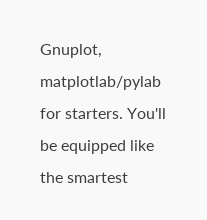Gnuplot, matplotlab/pylab for starters. You'll be equipped like the smartest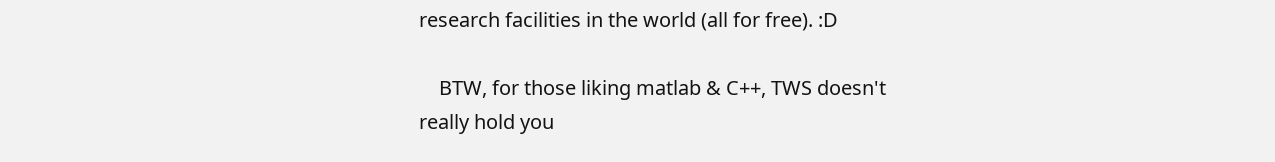research facilities in the world (all for free). :D

    BTW, for those liking matlab & C++, TWS doesn't really hold you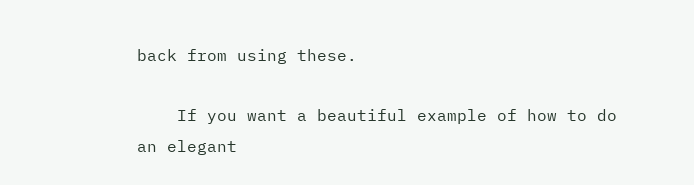back from using these.

    If you want a beautiful example of how to do an elegant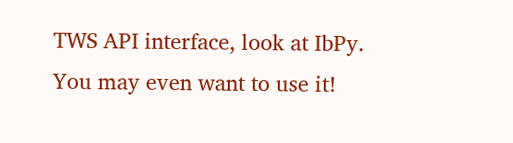TWS API interface, look at IbPy. You may even want to use it!